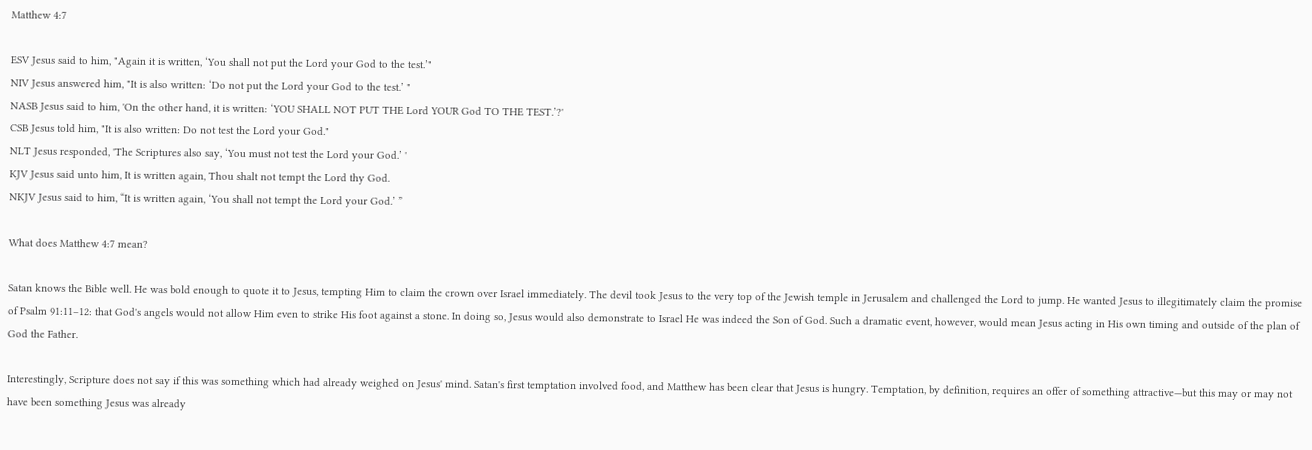Matthew 4:7

ESV Jesus said to him, "Again it is written, ‘You shall not put the Lord your God to the test.’"
NIV Jesus answered him, "It is also written: ‘Do not put the Lord your God to the test.’ "
NASB Jesus said to him, 'On the other hand, it is written: ‘YOU SHALL NOT PUT THE Lord YOUR God TO THE TEST.’?'
CSB Jesus told him, "It is also written: Do not test the Lord your God."
NLT Jesus responded, 'The Scriptures also say, ‘You must not test the Lord your God.’ '
KJV Jesus said unto him, It is written again, Thou shalt not tempt the Lord thy God.
NKJV Jesus said to him, “It is written again, ‘You shall not tempt the Lord your God.’ ”

What does Matthew 4:7 mean?

Satan knows the Bible well. He was bold enough to quote it to Jesus, tempting Him to claim the crown over Israel immediately. The devil took Jesus to the very top of the Jewish temple in Jerusalem and challenged the Lord to jump. He wanted Jesus to illegitimately claim the promise of Psalm 91:11–12: that God's angels would not allow Him even to strike His foot against a stone. In doing so, Jesus would also demonstrate to Israel He was indeed the Son of God. Such a dramatic event, however, would mean Jesus acting in His own timing and outside of the plan of God the Father.

Interestingly, Scripture does not say if this was something which had already weighed on Jesus' mind. Satan's first temptation involved food, and Matthew has been clear that Jesus is hungry. Temptation, by definition, requires an offer of something attractive—but this may or may not have been something Jesus was already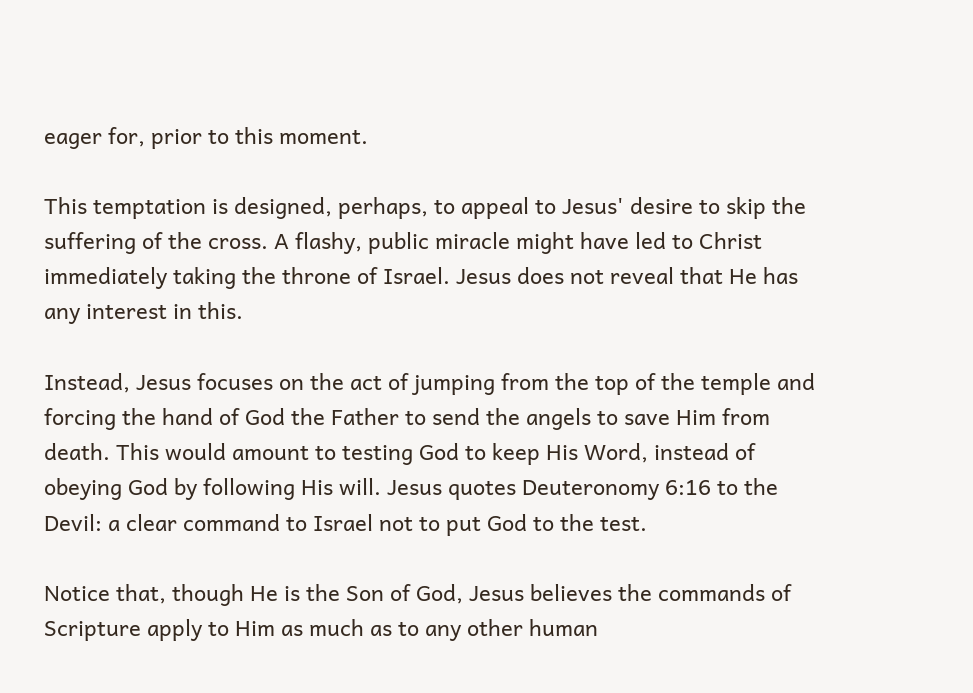eager for, prior to this moment.

This temptation is designed, perhaps, to appeal to Jesus' desire to skip the suffering of the cross. A flashy, public miracle might have led to Christ immediately taking the throne of Israel. Jesus does not reveal that He has any interest in this.

Instead, Jesus focuses on the act of jumping from the top of the temple and forcing the hand of God the Father to send the angels to save Him from death. This would amount to testing God to keep His Word, instead of obeying God by following His will. Jesus quotes Deuteronomy 6:16 to the Devil: a clear command to Israel not to put God to the test.

Notice that, though He is the Son of God, Jesus believes the commands of Scripture apply to Him as much as to any other human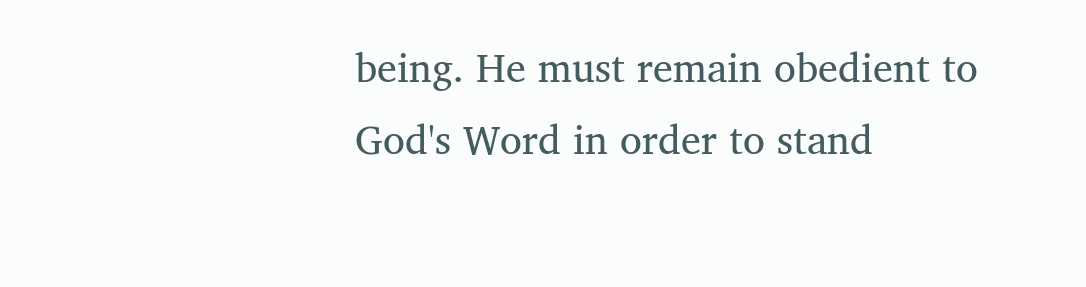being. He must remain obedient to God's Word in order to stand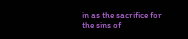in as the sacrifice for the sins of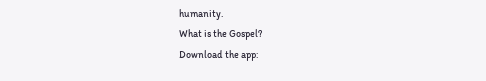humanity.
What is the Gospel?
Download the app: